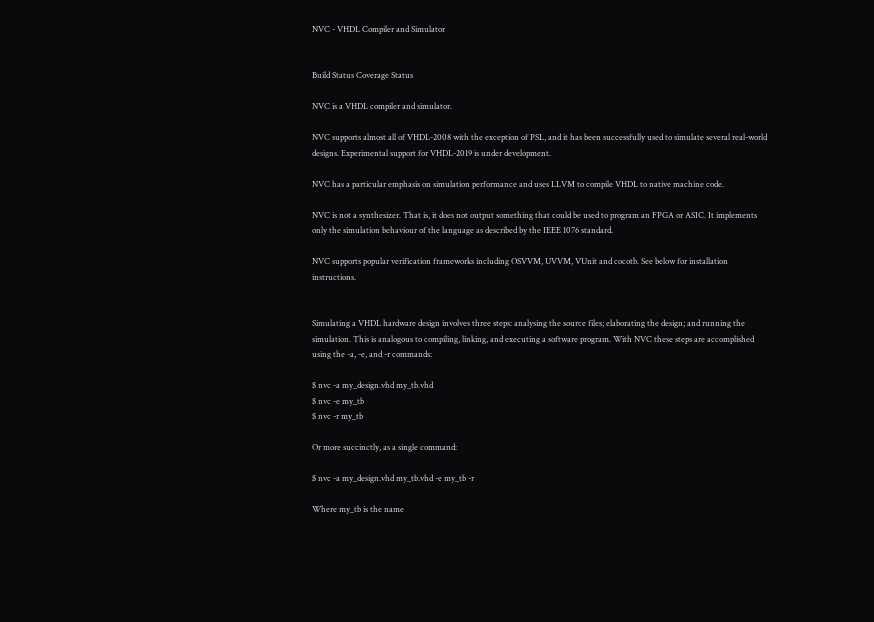NVC - VHDL Compiler and Simulator


Build Status Coverage Status

NVC is a VHDL compiler and simulator.

NVC supports almost all of VHDL-2008 with the exception of PSL, and it has been successfully used to simulate several real-world designs. Experimental support for VHDL-2019 is under development.

NVC has a particular emphasis on simulation performance and uses LLVM to compile VHDL to native machine code.

NVC is not a synthesizer. That is, it does not output something that could be used to program an FPGA or ASIC. It implements only the simulation behaviour of the language as described by the IEEE 1076 standard.

NVC supports popular verification frameworks including OSVVM, UVVM, VUnit and cocotb. See below for installation instructions.


Simulating a VHDL hardware design involves three steps: analysing the source files; elaborating the design; and running the simulation. This is analogous to compiling, linking, and executing a software program. With NVC these steps are accomplished using the -a, -e, and -r commands:

$ nvc -a my_design.vhd my_tb.vhd
$ nvc -e my_tb
$ nvc -r my_tb

Or more succinctly, as a single command:

$ nvc -a my_design.vhd my_tb.vhd -e my_tb -r

Where my_tb is the name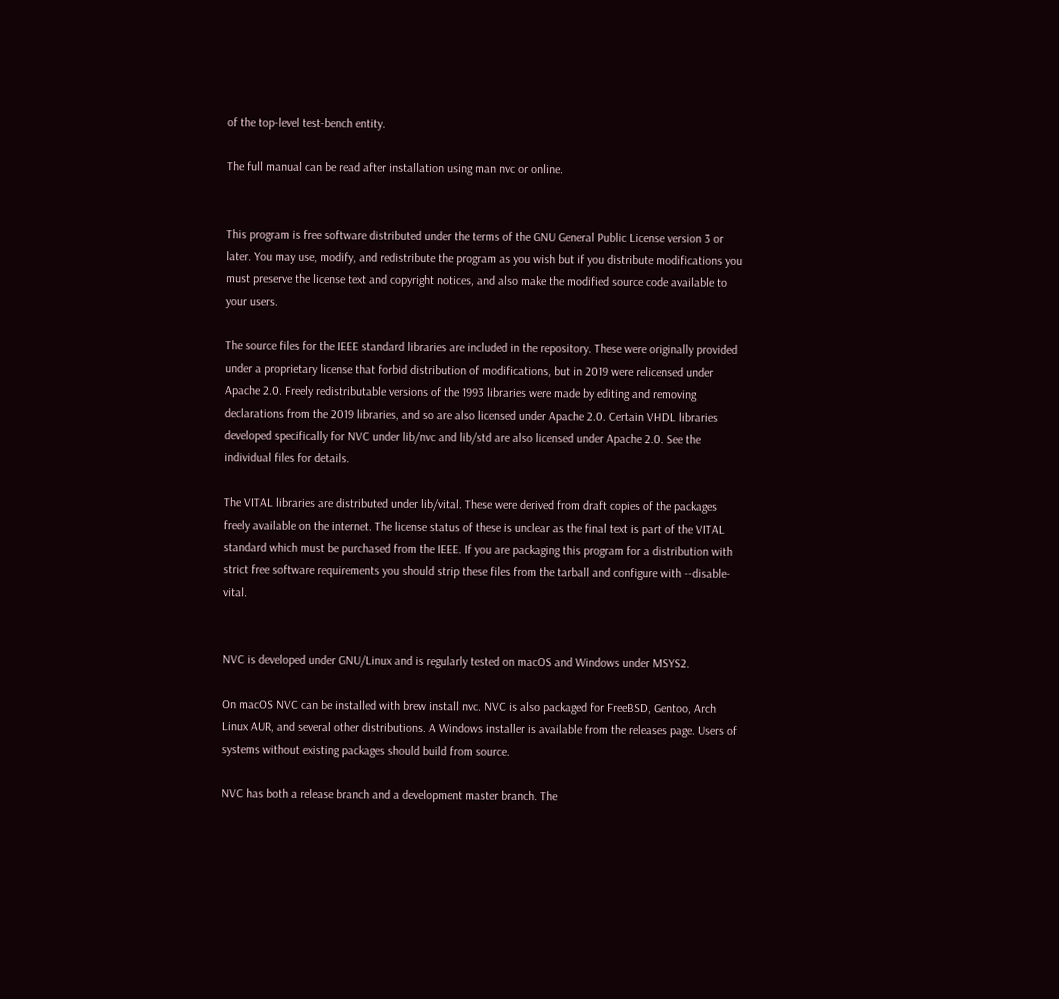of the top-level test-bench entity.

The full manual can be read after installation using man nvc or online.


This program is free software distributed under the terms of the GNU General Public License version 3 or later. You may use, modify, and redistribute the program as you wish but if you distribute modifications you must preserve the license text and copyright notices, and also make the modified source code available to your users.

The source files for the IEEE standard libraries are included in the repository. These were originally provided under a proprietary license that forbid distribution of modifications, but in 2019 were relicensed under Apache 2.0. Freely redistributable versions of the 1993 libraries were made by editing and removing declarations from the 2019 libraries, and so are also licensed under Apache 2.0. Certain VHDL libraries developed specifically for NVC under lib/nvc and lib/std are also licensed under Apache 2.0. See the individual files for details.

The VITAL libraries are distributed under lib/vital. These were derived from draft copies of the packages freely available on the internet. The license status of these is unclear as the final text is part of the VITAL standard which must be purchased from the IEEE. If you are packaging this program for a distribution with strict free software requirements you should strip these files from the tarball and configure with --disable-vital.


NVC is developed under GNU/Linux and is regularly tested on macOS and Windows under MSYS2.

On macOS NVC can be installed with brew install nvc. NVC is also packaged for FreeBSD, Gentoo, Arch Linux AUR, and several other distributions. A Windows installer is available from the releases page. Users of systems without existing packages should build from source.

NVC has both a release branch and a development master branch. The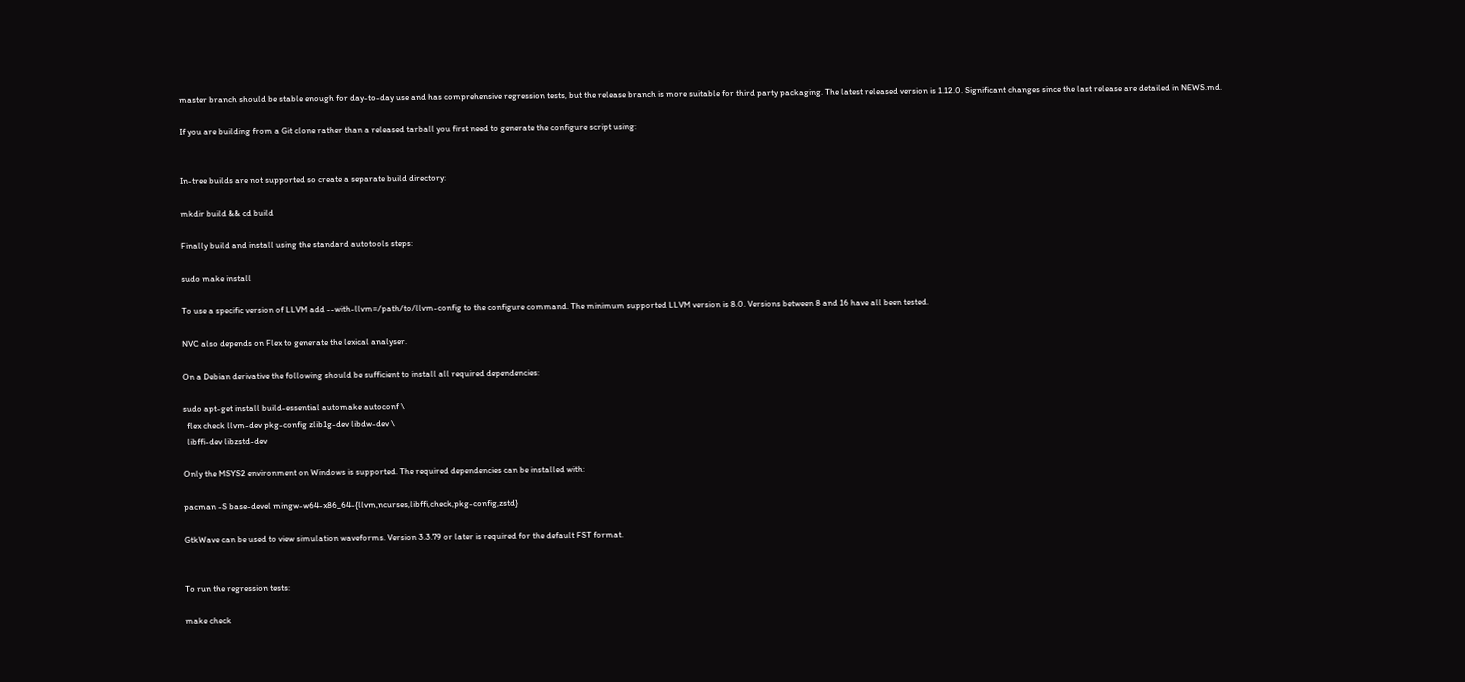master branch should be stable enough for day-to-day use and has comprehensive regression tests, but the release branch is more suitable for third party packaging. The latest released version is 1.12.0. Significant changes since the last release are detailed in NEWS.md.

If you are building from a Git clone rather than a released tarball you first need to generate the configure script using:


In-tree builds are not supported so create a separate build directory:

mkdir build && cd build

Finally build and install using the standard autotools steps:

sudo make install

To use a specific version of LLVM add --with-llvm=/path/to/llvm-config to the configure command. The minimum supported LLVM version is 8.0. Versions between 8 and 16 have all been tested.

NVC also depends on Flex to generate the lexical analyser.

On a Debian derivative the following should be sufficient to install all required dependencies:

sudo apt-get install build-essential automake autoconf \
  flex check llvm-dev pkg-config zlib1g-dev libdw-dev \
  libffi-dev libzstd-dev

Only the MSYS2 environment on Windows is supported. The required dependencies can be installed with:

pacman -S base-devel mingw-w64-x86_64-{llvm,ncurses,libffi,check,pkg-config,zstd}

GtkWave can be used to view simulation waveforms. Version 3.3.79 or later is required for the default FST format.


To run the regression tests:

make check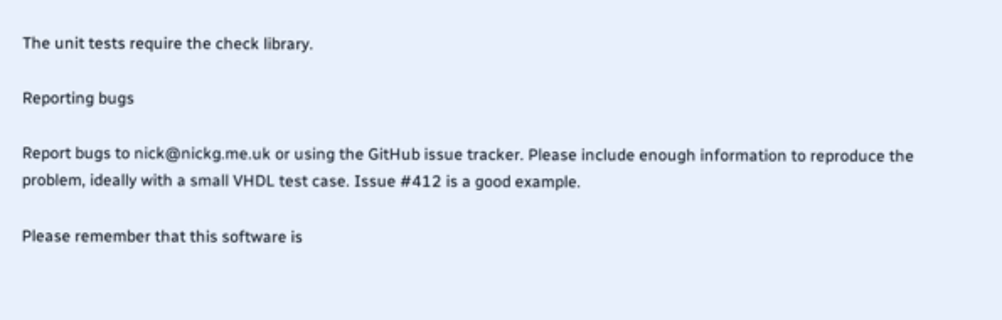The unit tests require the check library.

Reporting bugs

Report bugs to nick@nickg.me.uk or using the GitHub issue tracker. Please include enough information to reproduce the problem, ideally with a small VHDL test case. Issue #412 is a good example.

Please remember that this software is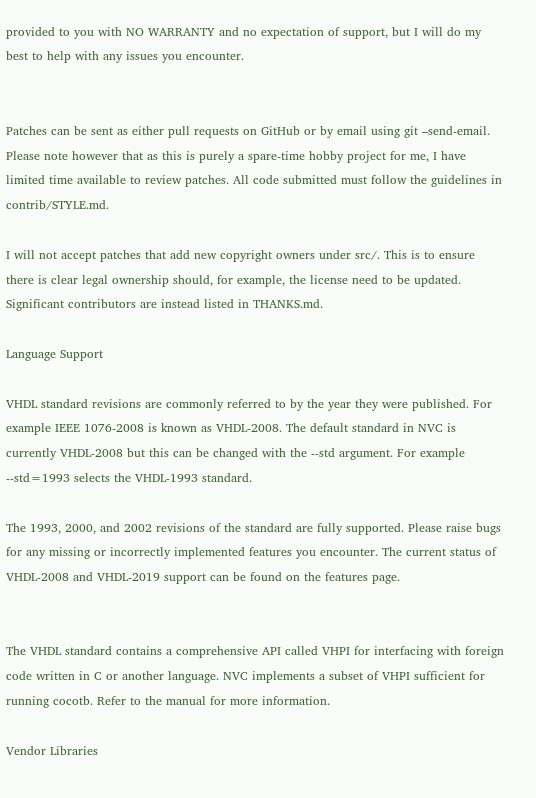provided to you with NO WARRANTY and no expectation of support, but I will do my best to help with any issues you encounter.


Patches can be sent as either pull requests on GitHub or by email using git –send-email. Please note however that as this is purely a spare-time hobby project for me, I have limited time available to review patches. All code submitted must follow the guidelines in contrib/STYLE.md.

I will not accept patches that add new copyright owners under src/. This is to ensure there is clear legal ownership should, for example, the license need to be updated. Significant contributors are instead listed in THANKS.md.

Language Support

VHDL standard revisions are commonly referred to by the year they were published. For example IEEE 1076-2008 is known as VHDL-2008. The default standard in NVC is currently VHDL-2008 but this can be changed with the --std argument. For example --std=1993 selects the VHDL-1993 standard.

The 1993, 2000, and 2002 revisions of the standard are fully supported. Please raise bugs for any missing or incorrectly implemented features you encounter. The current status of VHDL-2008 and VHDL-2019 support can be found on the features page.


The VHDL standard contains a comprehensive API called VHPI for interfacing with foreign code written in C or another language. NVC implements a subset of VHPI sufficient for running cocotb. Refer to the manual for more information.

Vendor Libraries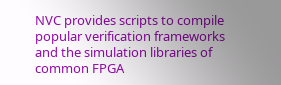NVC provides scripts to compile popular verification frameworks and the simulation libraries of common FPGA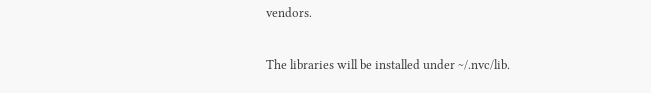vendors.

The libraries will be installed under ~/.nvc/lib.